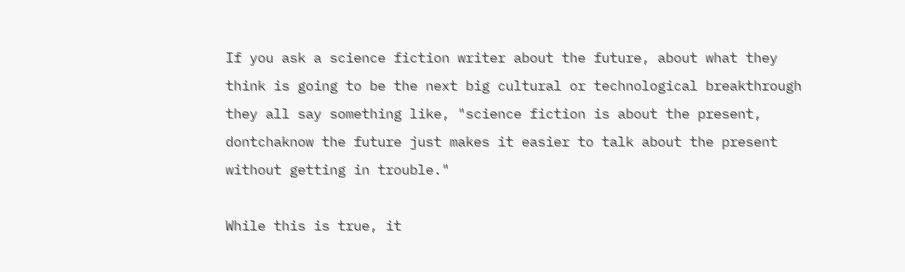If you ask a science fiction writer about the future, about what they think is going to be the next big cultural or technological breakthrough they all say something like, "science fiction is about the present, dontchaknow the future just makes it easier to talk about the present without getting in trouble."

While this is true, it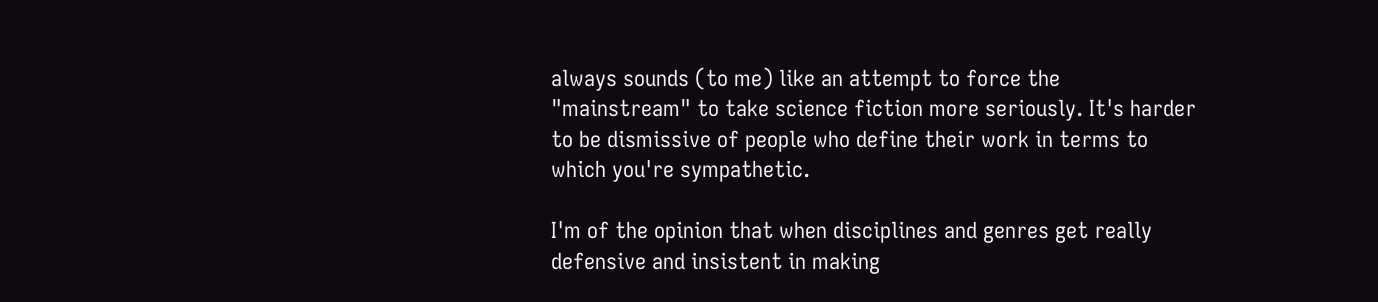always sounds (to me) like an attempt to force the "mainstream" to take science fiction more seriously. It's harder to be dismissive of people who define their work in terms to which you're sympathetic.

I'm of the opinion that when disciplines and genres get really defensive and insistent in making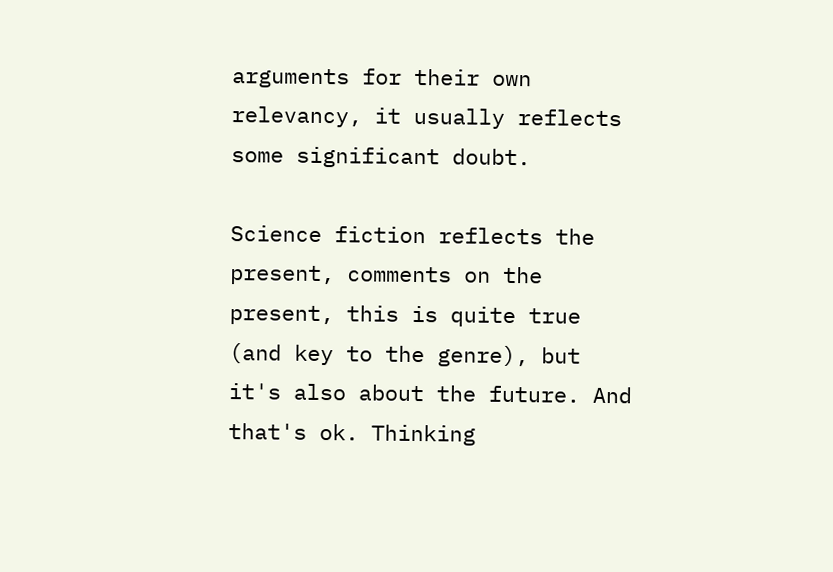arguments for their own relevancy, it usually reflects some significant doubt.

Science fiction reflects the present, comments on the present, this is quite true (and key to the genre), but it's also about the future. And that's ok. Thinking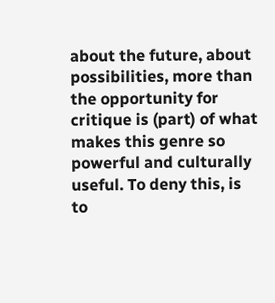about the future, about possibilities, more than the opportunity for critique is (part) of what makes this genre so powerful and culturally useful. To deny this, is to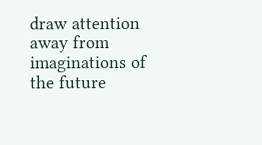draw attention away from imaginations of the future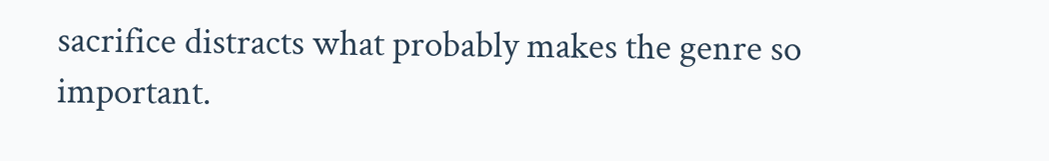sacrifice distracts what probably makes the genre so important.